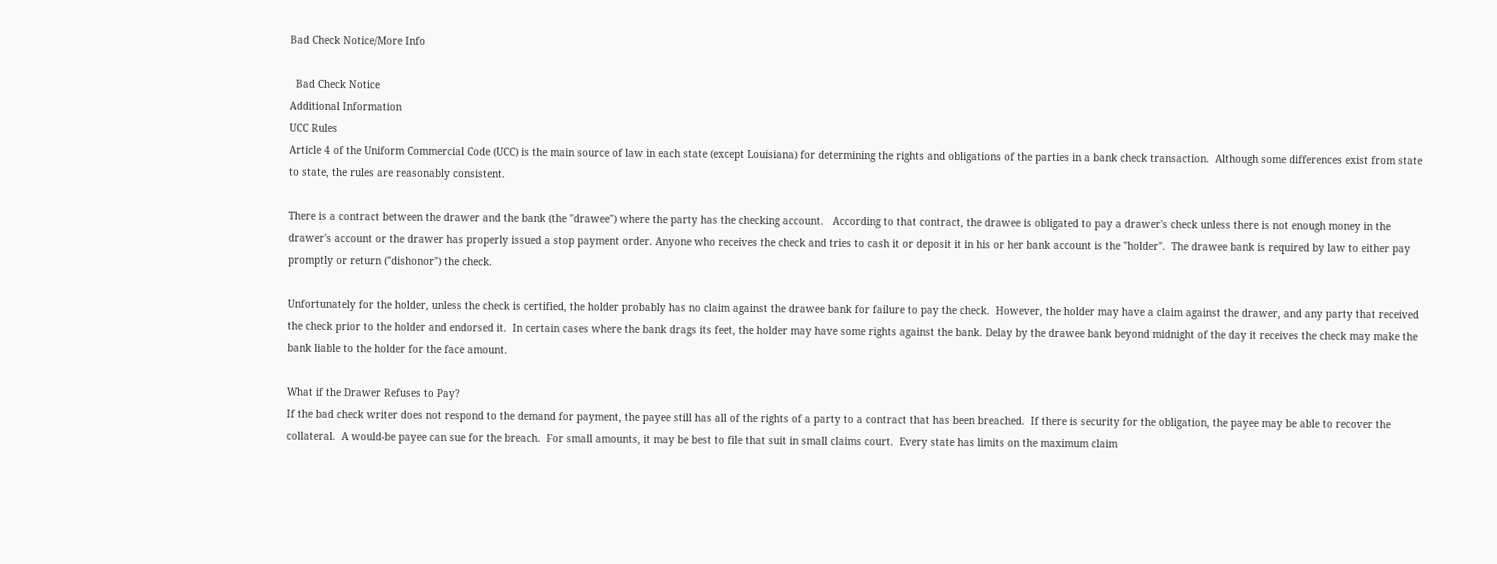Bad Check Notice/More Info

  Bad Check Notice
Additional Information
UCC Rules
Article 4 of the Uniform Commercial Code (UCC) is the main source of law in each state (except Louisiana) for determining the rights and obligations of the parties in a bank check transaction.  Although some differences exist from state to state, the rules are reasonably consistent.

There is a contract between the drawer and the bank (the "drawee") where the party has the checking account.   According to that contract, the drawee is obligated to pay a drawer's check unless there is not enough money in the drawer's account or the drawer has properly issued a stop payment order. Anyone who receives the check and tries to cash it or deposit it in his or her bank account is the "holder".  The drawee bank is required by law to either pay promptly or return ("dishonor") the check.

Unfortunately for the holder, unless the check is certified, the holder probably has no claim against the drawee bank for failure to pay the check.  However, the holder may have a claim against the drawer, and any party that received the check prior to the holder and endorsed it.  In certain cases where the bank drags its feet, the holder may have some rights against the bank. Delay by the drawee bank beyond midnight of the day it receives the check may make the bank liable to the holder for the face amount.

What if the Drawer Refuses to Pay?
If the bad check writer does not respond to the demand for payment, the payee still has all of the rights of a party to a contract that has been breached.  If there is security for the obligation, the payee may be able to recover the collateral.  A would-be payee can sue for the breach.  For small amounts, it may be best to file that suit in small claims court.  Every state has limits on the maximum claim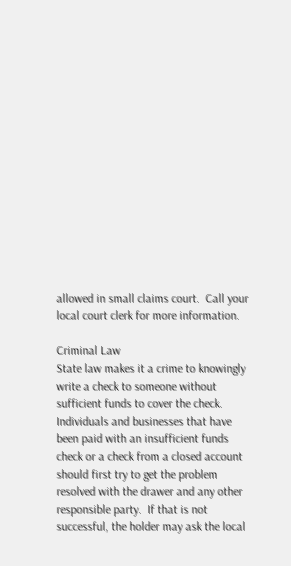allowed in small claims court.  Call your local court clerk for more information.

Criminal Law
State law makes it a crime to knowingly write a check to someone without sufficient funds to cover the check.  Individuals and businesses that have been paid with an insufficient funds check or a check from a closed account should first try to get the problem resolved with the drawer and any other responsible party.  If that is not successful, the holder may ask the local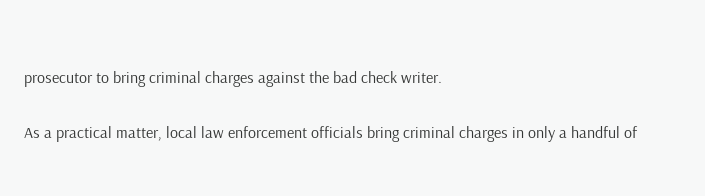prosecutor to bring criminal charges against the bad check writer.

As a practical matter, local law enforcement officials bring criminal charges in only a handful of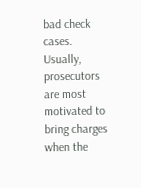bad check cases.  Usually, prosecutors are most motivated to bring charges when the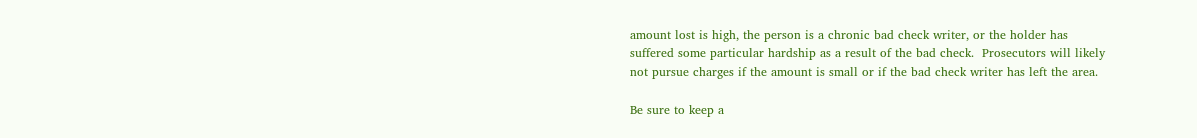amount lost is high, the person is a chronic bad check writer, or the holder has suffered some particular hardship as a result of the bad check.  Prosecutors will likely not pursue charges if the amount is small or if the bad check writer has left the area.

Be sure to keep a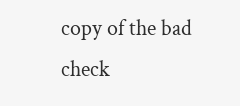copy of the bad check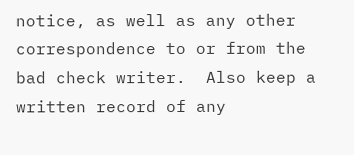notice, as well as any other correspondence to or from the bad check writer.  Also keep a written record of any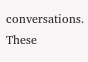conversations.  These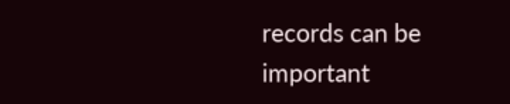records can be important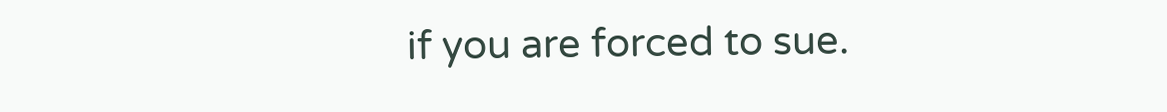if you are forced to sue.